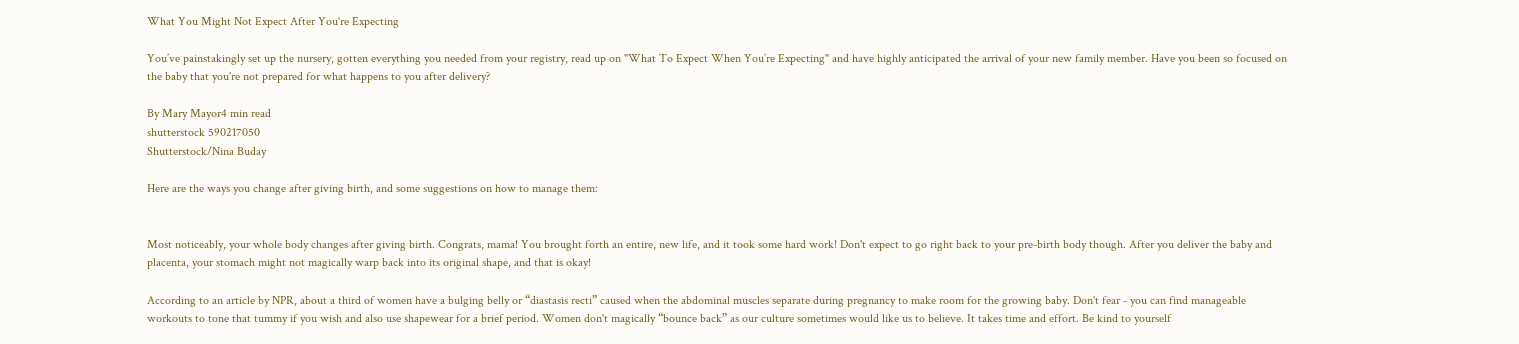What You Might Not Expect After You're Expecting

You’ve painstakingly set up the nursery, gotten everything you needed from your registry, read up on "What To Expect When You’re Expecting" and have highly anticipated the arrival of your new family member. Have you been so focused on the baby that you're not prepared for what happens to you after delivery?

By Mary Mayor4 min read
shutterstock 590217050
Shutterstock/Nina Buday

Here are the ways you change after giving birth, and some suggestions on how to manage them:


Most noticeably, your whole body changes after giving birth. Congrats, mama! You brought forth an entire, new life, and it took some hard work! Don't expect to go right back to your pre-birth body though. After you deliver the baby and placenta, your stomach might not magically warp back into its original shape, and that is okay!

According to an article by NPR, about a third of women have a bulging belly or “diastasis recti” caused when the abdominal muscles separate during pregnancy to make room for the growing baby. Don't fear - you can find manageable workouts to tone that tummy if you wish and also use shapewear for a brief period. Women don't magically “bounce back” as our culture sometimes would like us to believe. It takes time and effort. Be kind to yourself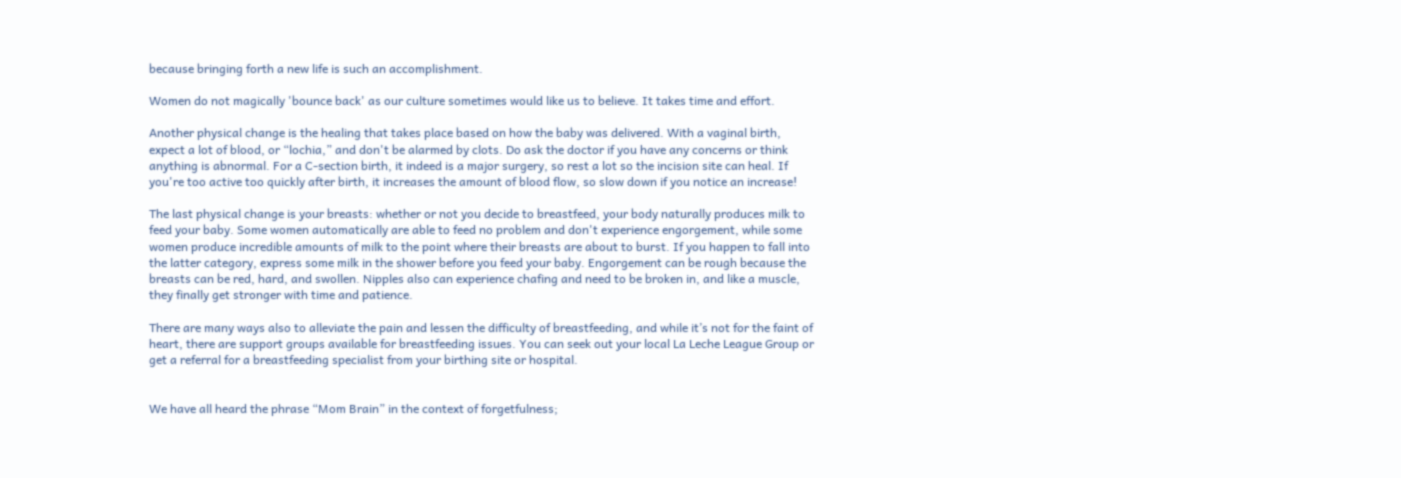because bringing forth a new life is such an accomplishment.

Women do not magically 'bounce back' as our culture sometimes would like us to believe. It takes time and effort.

Another physical change is the healing that takes place based on how the baby was delivered. With a vaginal birth, expect a lot of blood, or “lochia,” and don't be alarmed by clots. Do ask the doctor if you have any concerns or think anything is abnormal. For a C-section birth, it indeed is a major surgery, so rest a lot so the incision site can heal. If you're too active too quickly after birth, it increases the amount of blood flow, so slow down if you notice an increase!

The last physical change is your breasts: whether or not you decide to breastfeed, your body naturally produces milk to feed your baby. Some women automatically are able to feed no problem and don't experience engorgement, while some women produce incredible amounts of milk to the point where their breasts are about to burst. If you happen to fall into the latter category, express some milk in the shower before you feed your baby. Engorgement can be rough because the breasts can be red, hard, and swollen. Nipples also can experience chafing and need to be broken in, and like a muscle, they finally get stronger with time and patience.

There are many ways also to alleviate the pain and lessen the difficulty of breastfeeding, and while it’s not for the faint of heart, there are support groups available for breastfeeding issues. You can seek out your local La Leche League Group or get a referral for a breastfeeding specialist from your birthing site or hospital.


We have all heard the phrase “Mom Brain” in the context of forgetfulness;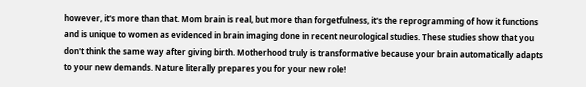however, it's more than that. Mom brain is real, but more than forgetfulness, it's the reprogramming of how it functions and is unique to women as evidenced in brain imaging done in recent neurological studies. These studies show that you don't think the same way after giving birth. Motherhood truly is transformative because your brain automatically adapts to your new demands. Nature literally prepares you for your new role!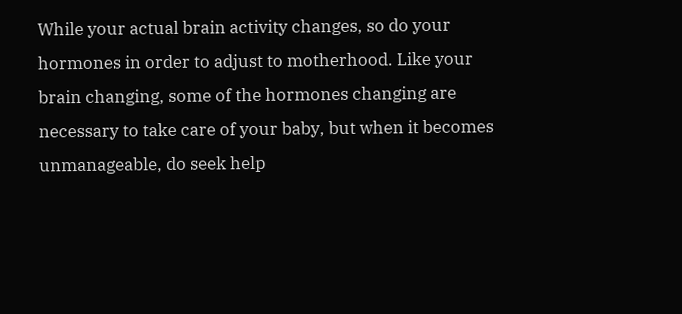While your actual brain activity changes, so do your hormones in order to adjust to motherhood. Like your brain changing, some of the hormones changing are necessary to take care of your baby, but when it becomes unmanageable, do seek help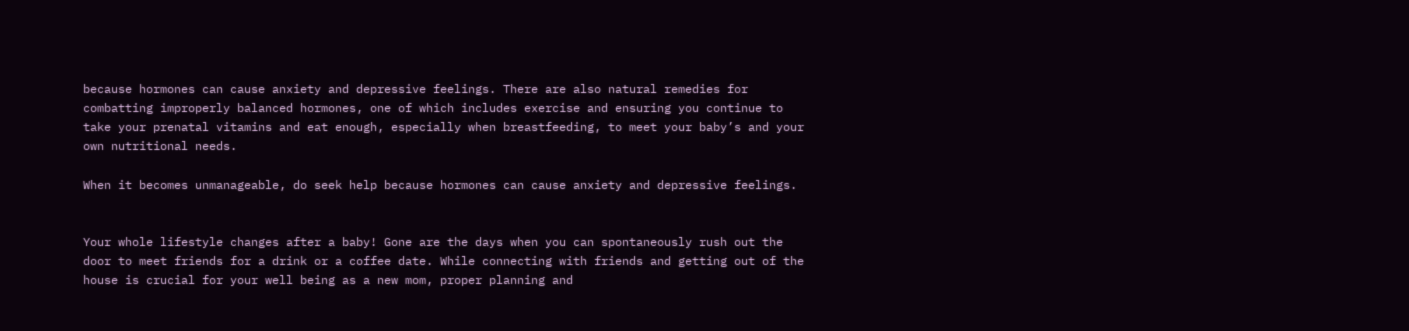because hormones can cause anxiety and depressive feelings. There are also natural remedies for combatting improperly balanced hormones, one of which includes exercise and ensuring you continue to take your prenatal vitamins and eat enough, especially when breastfeeding, to meet your baby’s and your own nutritional needs.

When it becomes unmanageable, do seek help because hormones can cause anxiety and depressive feelings.


Your whole lifestyle changes after a baby! Gone are the days when you can spontaneously rush out the door to meet friends for a drink or a coffee date. While connecting with friends and getting out of the house is crucial for your well being as a new mom, proper planning and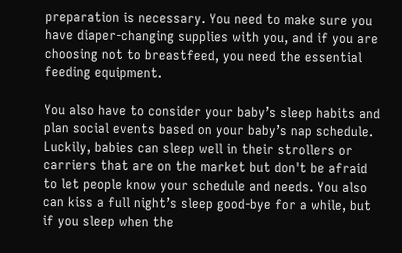preparation is necessary. You need to make sure you have diaper-changing supplies with you, and if you are choosing not to breastfeed, you need the essential feeding equipment.

You also have to consider your baby’s sleep habits and plan social events based on your baby’s nap schedule. Luckily, babies can sleep well in their strollers or carriers that are on the market but don't be afraid to let people know your schedule and needs. You also can kiss a full night’s sleep good-bye for a while, but if you sleep when the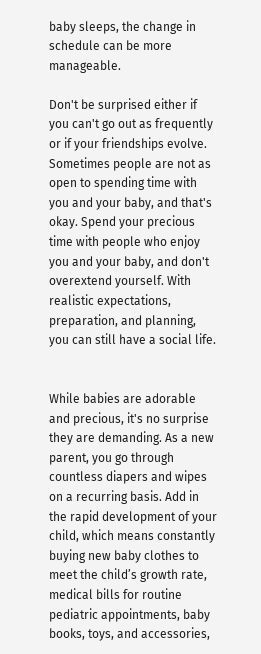baby sleeps, the change in schedule can be more manageable.

Don't be surprised either if you can't go out as frequently or if your friendships evolve. Sometimes people are not as open to spending time with you and your baby, and that's okay. Spend your precious time with people who enjoy you and your baby, and don't overextend yourself. With realistic expectations, preparation, and planning, you can still have a social life.


While babies are adorable and precious, it's no surprise they are demanding. As a new parent, you go through countless diapers and wipes on a recurring basis. Add in the rapid development of your child, which means constantly buying new baby clothes to meet the child’s growth rate, medical bills for routine pediatric appointments, baby books, toys, and accessories,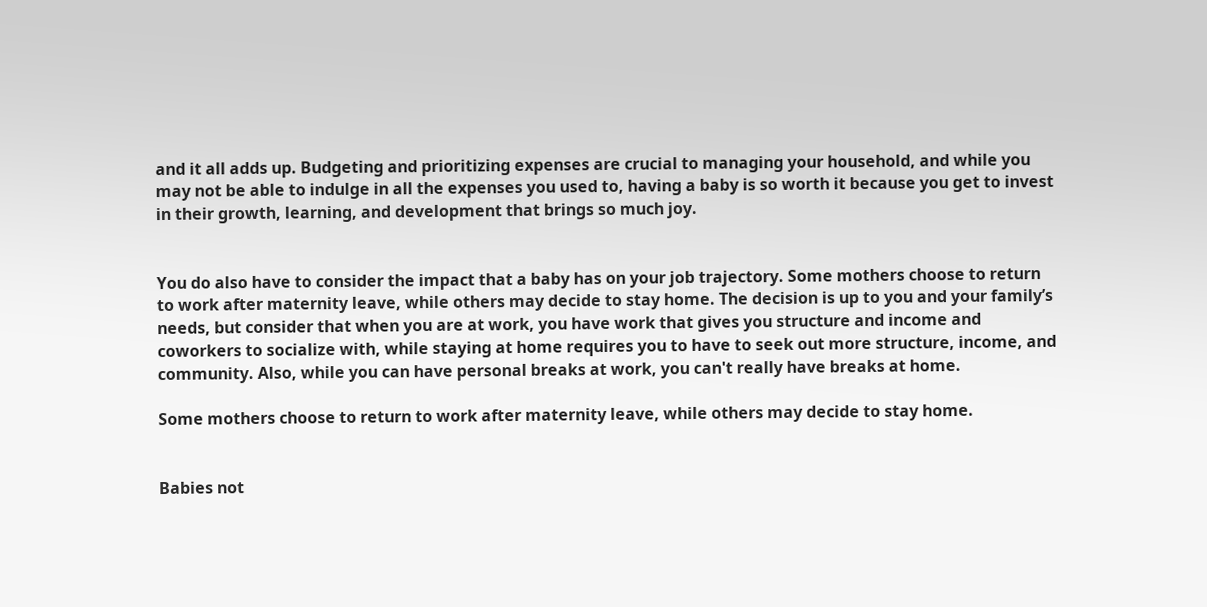and it all adds up. Budgeting and prioritizing expenses are crucial to managing your household, and while you may not be able to indulge in all the expenses you used to, having a baby is so worth it because you get to invest in their growth, learning, and development that brings so much joy.


You do also have to consider the impact that a baby has on your job trajectory. Some mothers choose to return to work after maternity leave, while others may decide to stay home. The decision is up to you and your family’s needs, but consider that when you are at work, you have work that gives you structure and income and coworkers to socialize with, while staying at home requires you to have to seek out more structure, income, and community. Also, while you can have personal breaks at work, you can't really have breaks at home.

Some mothers choose to return to work after maternity leave, while others may decide to stay home.


Babies not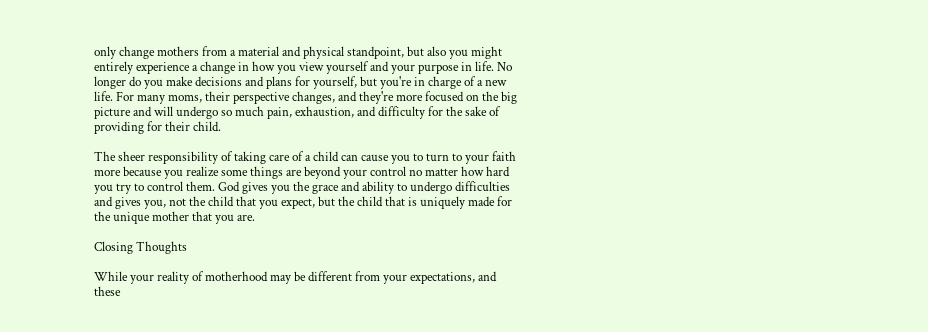only change mothers from a material and physical standpoint, but also you might entirely experience a change in how you view yourself and your purpose in life. No longer do you make decisions and plans for yourself, but you're in charge of a new life. For many moms, their perspective changes, and they're more focused on the big picture and will undergo so much pain, exhaustion, and difficulty for the sake of providing for their child.

The sheer responsibility of taking care of a child can cause you to turn to your faith more because you realize some things are beyond your control no matter how hard you try to control them. God gives you the grace and ability to undergo difficulties and gives you, not the child that you expect, but the child that is uniquely made for the unique mother that you are.

Closing Thoughts

While your reality of motherhood may be different from your expectations, and these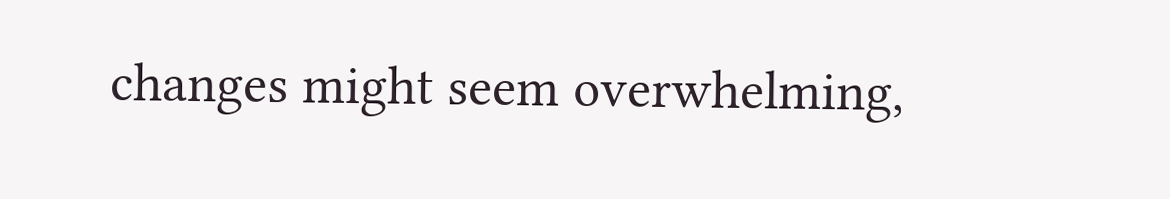changes might seem overwhelming,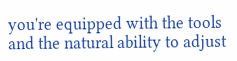you're equipped with the tools and the natural ability to adjust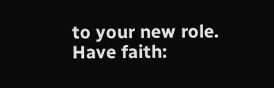to your new role. Have faith: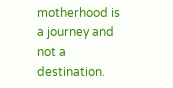motherhood is a journey and not a destination.